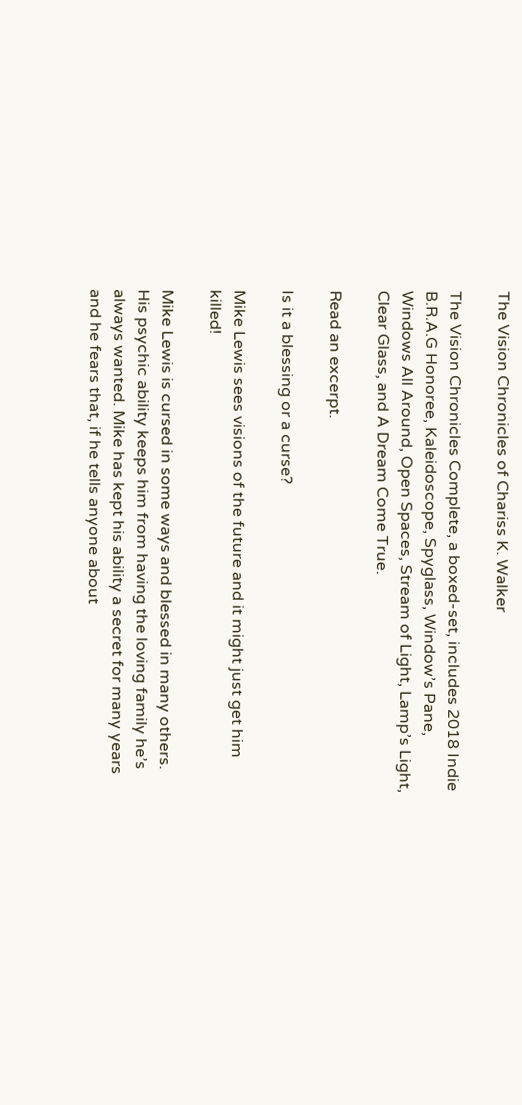The Vision Chronicles of Chariss K. Walker

The Vision Chronicles Complete, a boxed-set, includes 2018 Indie B.R.A.G Honoree, Kaleidoscope, Spyglass, Window’s Pane, Windows All Around, Open Spaces, Stream of Light, Lamp’s Light, Clear Glass, and A Dream Come True.

Read an excerpt.

Is it a blessing or a curse?

Mike Lewis sees visions of the future and it might just get him killed!

Mike Lewis is cursed in some ways and blessed in many others. His psychic ability keeps him from having the loving family he’s always wanted. Mike has kept his ability a secret for many years and he fears that, if he tells anyone about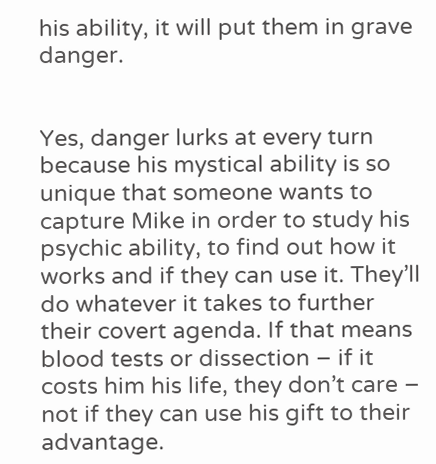his ability, it will put them in grave danger.


Yes, danger lurks at every turn because his mystical ability is so unique that someone wants to capture Mike in order to study his psychic ability, to find out how it works and if they can use it. They’ll do whatever it takes to further their covert agenda. If that means blood tests or dissection – if it costs him his life, they don’t care – not if they can use his gift to their advantage.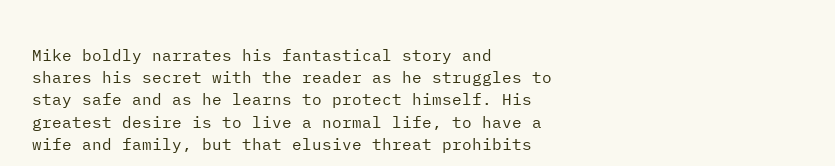Mike boldly narrates his fantastical story and shares his secret with the reader as he struggles to stay safe and as he learns to protect himself. His greatest desire is to live a normal life, to have a wife and family, but that elusive threat prohibits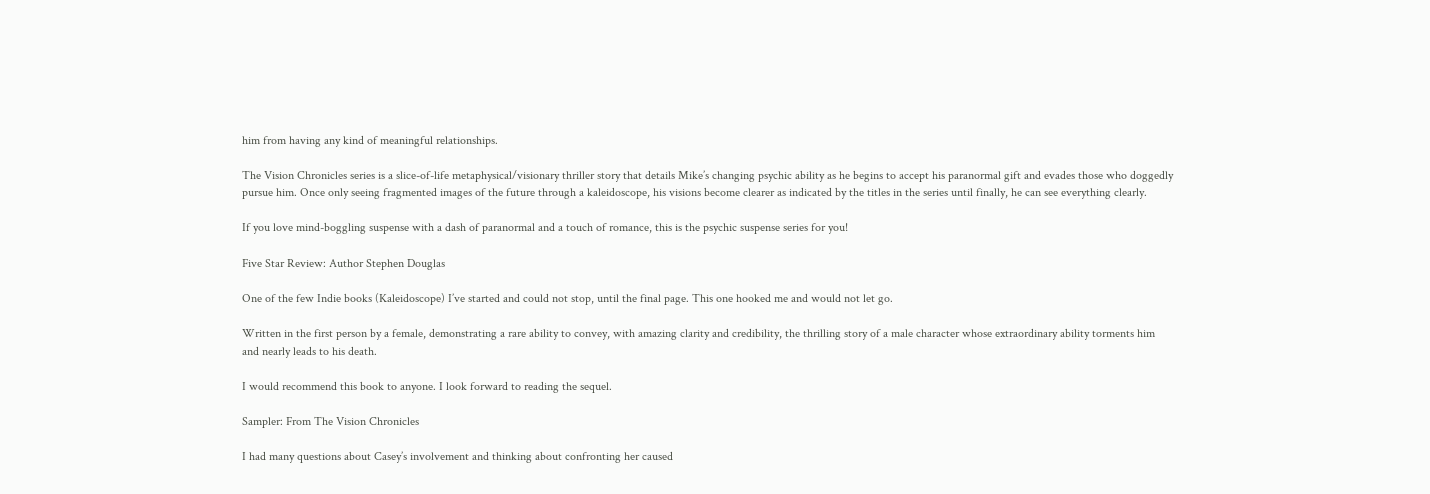him from having any kind of meaningful relationships.

The Vision Chronicles series is a slice-of-life metaphysical/visionary thriller story that details Mike’s changing psychic ability as he begins to accept his paranormal gift and evades those who doggedly pursue him. Once only seeing fragmented images of the future through a kaleidoscope, his visions become clearer as indicated by the titles in the series until finally, he can see everything clearly.

If you love mind-boggling suspense with a dash of paranormal and a touch of romance, this is the psychic suspense series for you!

Five Star Review: Author Stephen Douglas

One of the few Indie books (Kaleidoscope) I’ve started and could not stop, until the final page. This one hooked me and would not let go.

Written in the first person by a female, demonstrating a rare ability to convey, with amazing clarity and credibility, the thrilling story of a male character whose extraordinary ability torments him and nearly leads to his death.

I would recommend this book to anyone. I look forward to reading the sequel.

Sampler: From The Vision Chronicles

I had many questions about Casey’s involvement and thinking about confronting her caused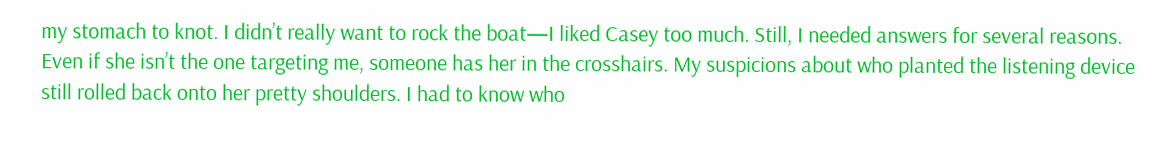my stomach to knot. I didn’t really want to rock the boat—I liked Casey too much. Still, I needed answers for several reasons. Even if she isn’t the one targeting me, someone has her in the crosshairs. My suspicions about who planted the listening device still rolled back onto her pretty shoulders. I had to know who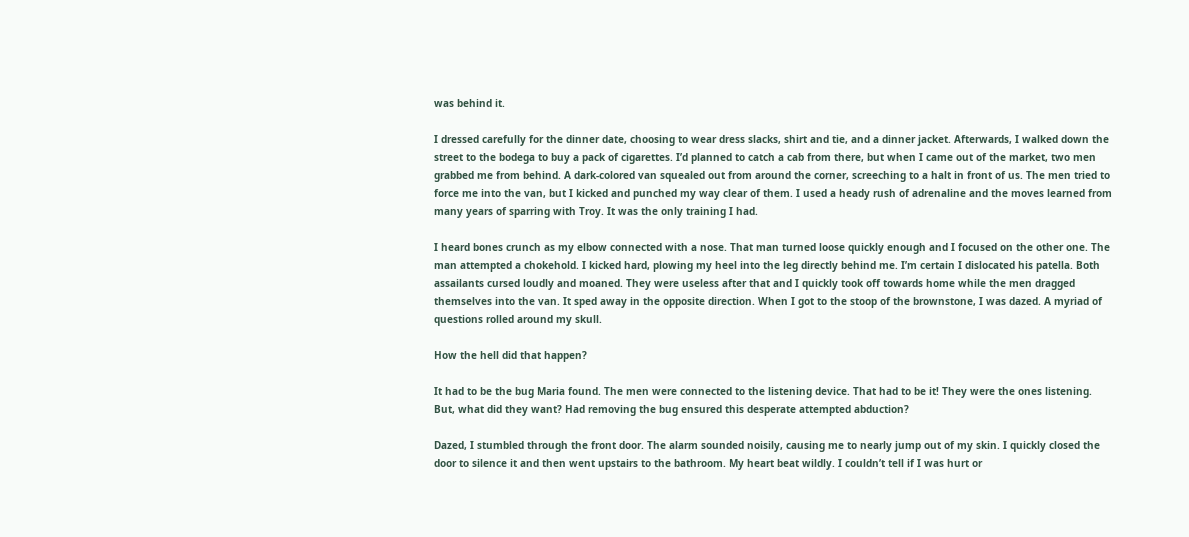was behind it.

I dressed carefully for the dinner date, choosing to wear dress slacks, shirt and tie, and a dinner jacket. Afterwards, I walked down the street to the bodega to buy a pack of cigarettes. I’d planned to catch a cab from there, but when I came out of the market, two men grabbed me from behind. A dark-colored van squealed out from around the corner, screeching to a halt in front of us. The men tried to force me into the van, but I kicked and punched my way clear of them. I used a heady rush of adrenaline and the moves learned from many years of sparring with Troy. It was the only training I had.

I heard bones crunch as my elbow connected with a nose. That man turned loose quickly enough and I focused on the other one. The man attempted a chokehold. I kicked hard, plowing my heel into the leg directly behind me. I’m certain I dislocated his patella. Both assailants cursed loudly and moaned. They were useless after that and I quickly took off towards home while the men dragged themselves into the van. It sped away in the opposite direction. When I got to the stoop of the brownstone, I was dazed. A myriad of questions rolled around my skull.

How the hell did that happen?

It had to be the bug Maria found. The men were connected to the listening device. That had to be it! They were the ones listening. But, what did they want? Had removing the bug ensured this desperate attempted abduction?

Dazed, I stumbled through the front door. The alarm sounded noisily, causing me to nearly jump out of my skin. I quickly closed the door to silence it and then went upstairs to the bathroom. My heart beat wildly. I couldn’t tell if I was hurt or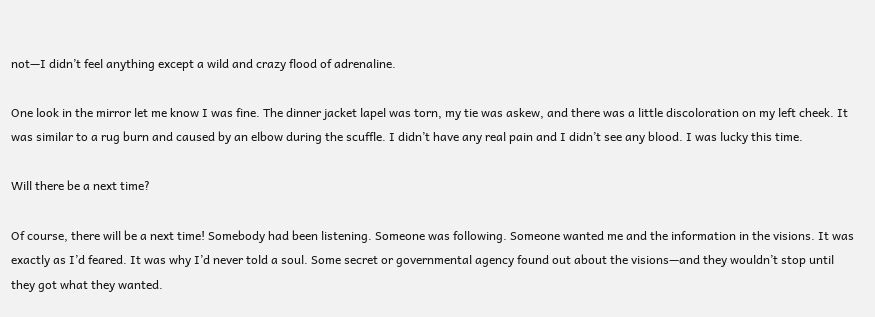not—I didn’t feel anything except a wild and crazy flood of adrenaline.

One look in the mirror let me know I was fine. The dinner jacket lapel was torn, my tie was askew, and there was a little discoloration on my left cheek. It was similar to a rug burn and caused by an elbow during the scuffle. I didn’t have any real pain and I didn’t see any blood. I was lucky this time.

Will there be a next time?

Of course, there will be a next time! Somebody had been listening. Someone was following. Someone wanted me and the information in the visions. It was exactly as I’d feared. It was why I’d never told a soul. Some secret or governmental agency found out about the visions—and they wouldn’t stop until they got what they wanted.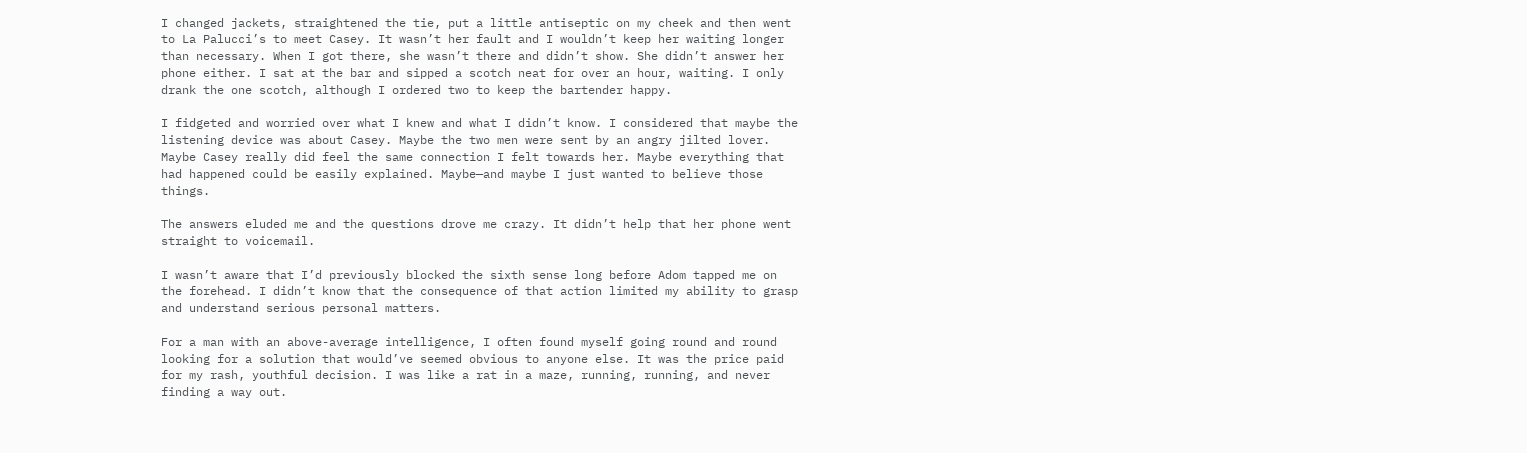I changed jackets, straightened the tie, put a little antiseptic on my cheek and then went to La Palucci’s to meet Casey. It wasn’t her fault and I wouldn’t keep her waiting longer than necessary. When I got there, she wasn’t there and didn’t show. She didn’t answer her phone either. I sat at the bar and sipped a scotch neat for over an hour, waiting. I only drank the one scotch, although I ordered two to keep the bartender happy.

I fidgeted and worried over what I knew and what I didn’t know. I considered that maybe the listening device was about Casey. Maybe the two men were sent by an angry jilted lover. Maybe Casey really did feel the same connection I felt towards her. Maybe everything that had happened could be easily explained. Maybe—and maybe I just wanted to believe those things.

The answers eluded me and the questions drove me crazy. It didn’t help that her phone went straight to voicemail.

I wasn’t aware that I’d previously blocked the sixth sense long before Adom tapped me on the forehead. I didn’t know that the consequence of that action limited my ability to grasp and understand serious personal matters.

For a man with an above-average intelligence, I often found myself going round and round looking for a solution that would’ve seemed obvious to anyone else. It was the price paid for my rash, youthful decision. I was like a rat in a maze, running, running, and never finding a way out.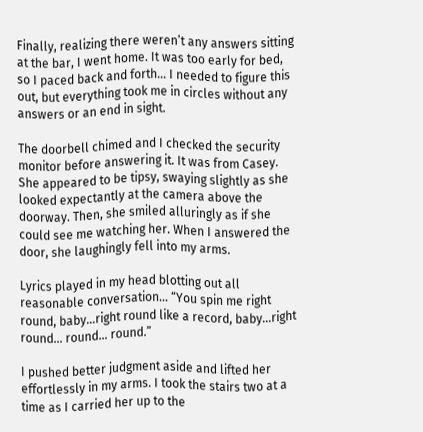Finally, realizing there weren’t any answers sitting at the bar, I went home. It was too early for bed, so I paced back and forth… I needed to figure this out, but everything took me in circles without any answers or an end in sight.

The doorbell chimed and I checked the security monitor before answering it. It was from Casey. She appeared to be tipsy, swaying slightly as she looked expectantly at the camera above the doorway. Then, she smiled alluringly as if she could see me watching her. When I answered the door, she laughingly fell into my arms.

Lyrics played in my head blotting out all reasonable conversation… “You spin me right round, baby…right round like a record, baby…right round… round… round.”

I pushed better judgment aside and lifted her effortlessly in my arms. I took the stairs two at a time as I carried her up to the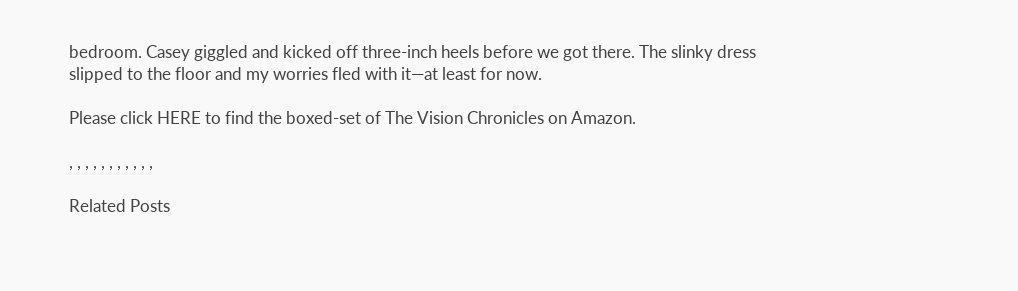bedroom. Casey giggled and kicked off three-inch heels before we got there. The slinky dress slipped to the floor and my worries fled with it—at least for now.

Please click HERE to find the boxed-set of The Vision Chronicles on Amazon.

, , , , , , , , , , ,

Related Posts